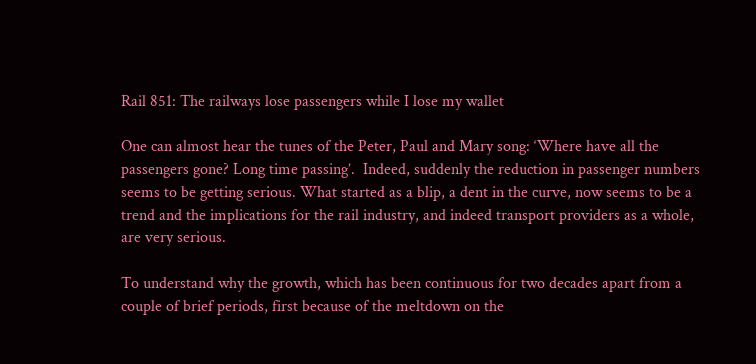Rail 851: The railways lose passengers while I lose my wallet

One can almost hear the tunes of the Peter, Paul and Mary song: ‘Where have all the passengers gone? Long time passing’.  Indeed, suddenly the reduction in passenger numbers seems to be getting serious. What started as a blip, a dent in the curve, now seems to be a trend and the implications for the rail industry, and indeed transport providers as a whole, are very serious.

To understand why the growth, which has been continuous for two decades apart from a couple of brief periods, first because of the meltdown on the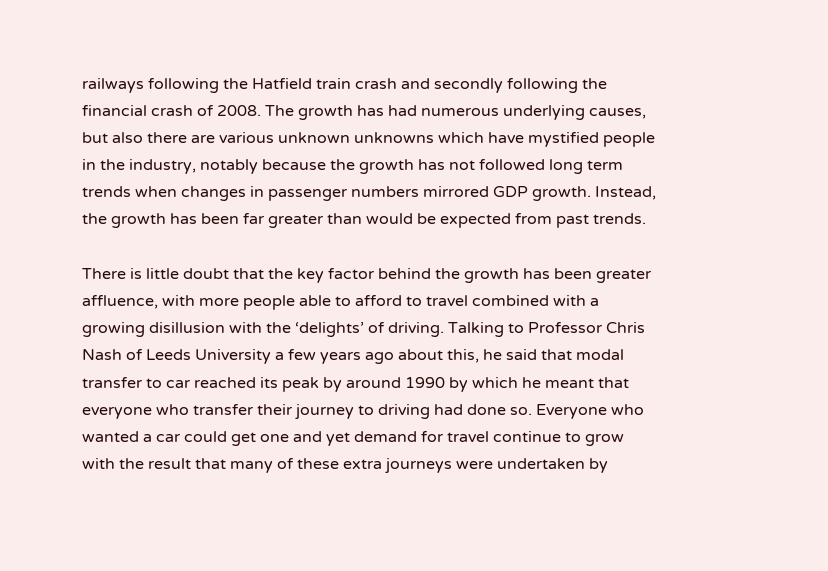railways following the Hatfield train crash and secondly following the financial crash of 2008. The growth has had numerous underlying causes, but also there are various unknown unknowns which have mystified people in the industry, notably because the growth has not followed long term trends when changes in passenger numbers mirrored GDP growth. Instead, the growth has been far greater than would be expected from past trends.

There is little doubt that the key factor behind the growth has been greater affluence, with more people able to afford to travel combined with a growing disillusion with the ‘delights’ of driving. Talking to Professor Chris Nash of Leeds University a few years ago about this, he said that modal transfer to car reached its peak by around 1990 by which he meant that everyone who transfer their journey to driving had done so. Everyone who wanted a car could get one and yet demand for travel continue to grow with the result that many of these extra journeys were undertaken by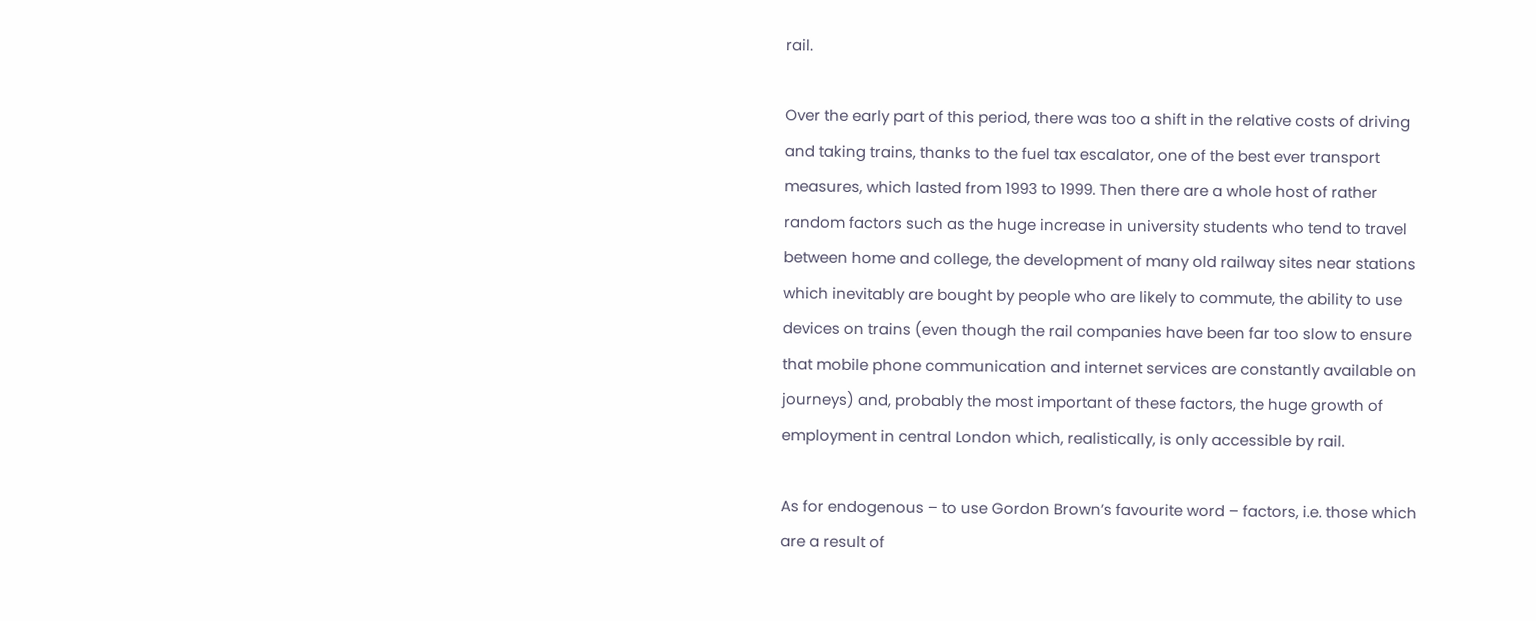rail.

Over the early part of this period, there was too a shift in the relative costs of driving and taking trains, thanks to the fuel tax escalator, one of the best ever transport measures, which lasted from 1993 to 1999. Then there are a whole host of rather random factors such as the huge increase in university students who tend to travel between home and college, the development of many old railway sites near stations which inevitably are bought by people who are likely to commute, the ability to use devices on trains (even though the rail companies have been far too slow to ensure that mobile phone communication and internet services are constantly available on journeys) and, probably the most important of these factors, the huge growth of employment in central London which, realistically, is only accessible by rail.

As for endogenous – to use Gordon Brown’s favourite word – factors, i.e. those which are a result of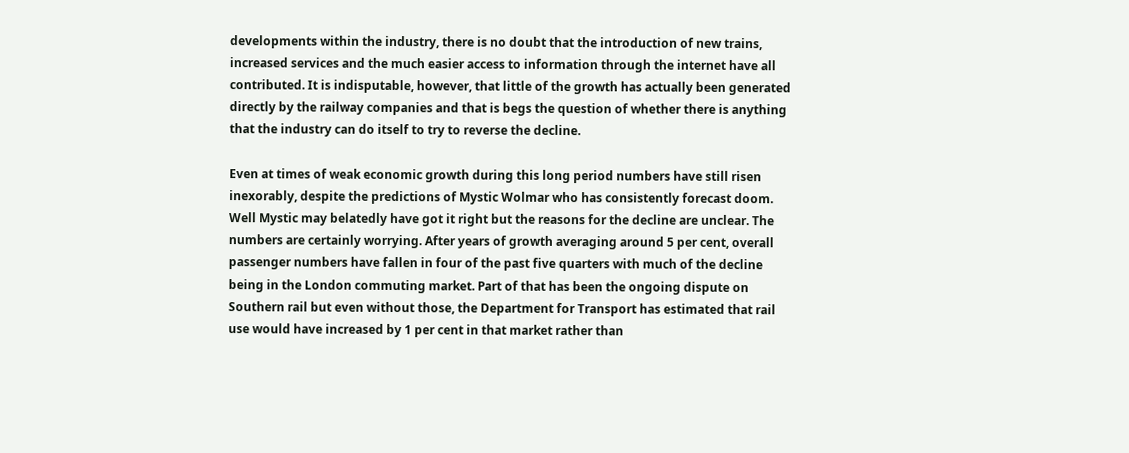developments within the industry, there is no doubt that the introduction of new trains, increased services and the much easier access to information through the internet have all contributed. It is indisputable, however, that little of the growth has actually been generated directly by the railway companies and that is begs the question of whether there is anything that the industry can do itself to try to reverse the decline.

Even at times of weak economic growth during this long period numbers have still risen inexorably, despite the predictions of Mystic Wolmar who has consistently forecast doom. Well Mystic may belatedly have got it right but the reasons for the decline are unclear. The numbers are certainly worrying. After years of growth averaging around 5 per cent, overall passenger numbers have fallen in four of the past five quarters with much of the decline being in the London commuting market. Part of that has been the ongoing dispute on Southern rail but even without those, the Department for Transport has estimated that rail use would have increased by 1 per cent in that market rather than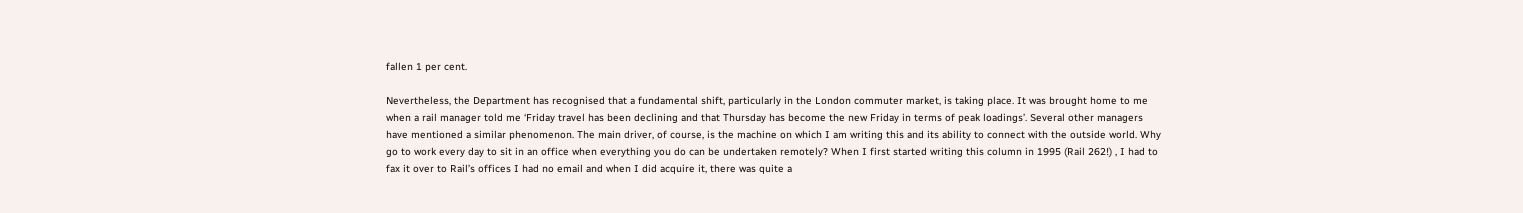fallen 1 per cent.

Nevertheless, the Department has recognised that a fundamental shift, particularly in the London commuter market, is taking place. It was brought home to me when a rail manager told me ‘Friday travel has been declining and that Thursday has become the new Friday in terms of peak loadings’. Several other managers have mentioned a similar phenomenon. The main driver, of course, is the machine on which I am writing this and its ability to connect with the outside world. Why go to work every day to sit in an office when everything you do can be undertaken remotely? When I first started writing this column in 1995 (Rail 262!) , I had to fax it over to Rail’s offices I had no email and when I did acquire it, there was quite a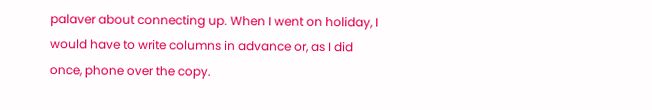palaver about connecting up. When I went on holiday, I would have to write columns in advance or, as I did once, phone over the copy.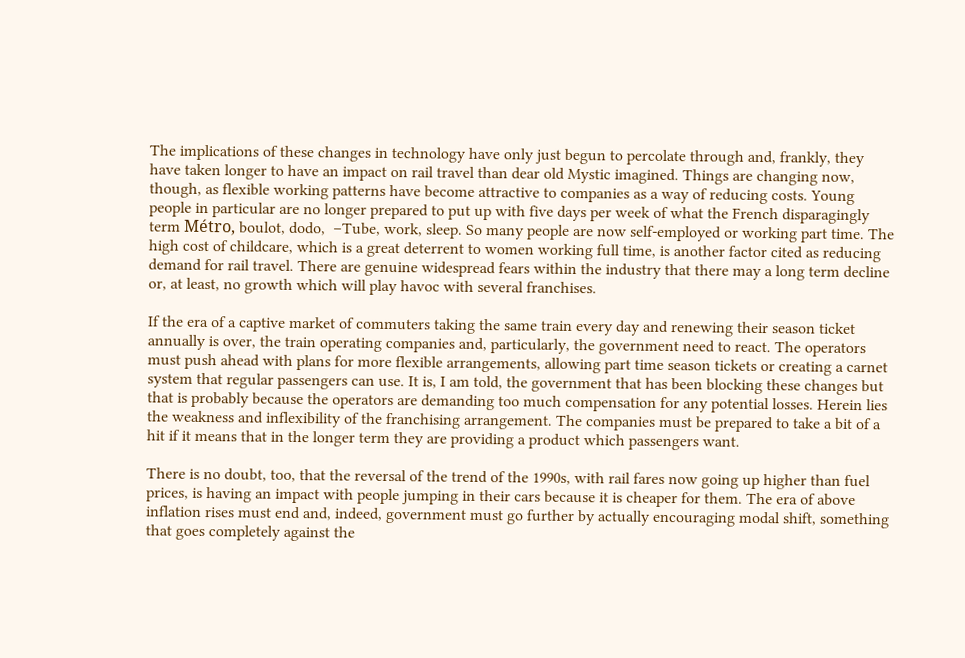The implications of these changes in technology have only just begun to percolate through and, frankly, they have taken longer to have an impact on rail travel than dear old Mystic imagined. Things are changing now, though, as flexible working patterns have become attractive to companies as a way of reducing costs. Young people in particular are no longer prepared to put up with five days per week of what the French disparagingly term Métro, boulot, dodo,  –Tube, work, sleep. So many people are now self-employed or working part time. The high cost of childcare, which is a great deterrent to women working full time, is another factor cited as reducing demand for rail travel. There are genuine widespread fears within the industry that there may a long term decline or, at least, no growth which will play havoc with several franchises.

If the era of a captive market of commuters taking the same train every day and renewing their season ticket annually is over, the train operating companies and, particularly, the government need to react. The operators must push ahead with plans for more flexible arrangements, allowing part time season tickets or creating a carnet system that regular passengers can use. It is, I am told, the government that has been blocking these changes but that is probably because the operators are demanding too much compensation for any potential losses. Herein lies the weakness and inflexibility of the franchising arrangement. The companies must be prepared to take a bit of a hit if it means that in the longer term they are providing a product which passengers want.

There is no doubt, too, that the reversal of the trend of the 1990s, with rail fares now going up higher than fuel prices, is having an impact with people jumping in their cars because it is cheaper for them. The era of above inflation rises must end and, indeed, government must go further by actually encouraging modal shift, something that goes completely against the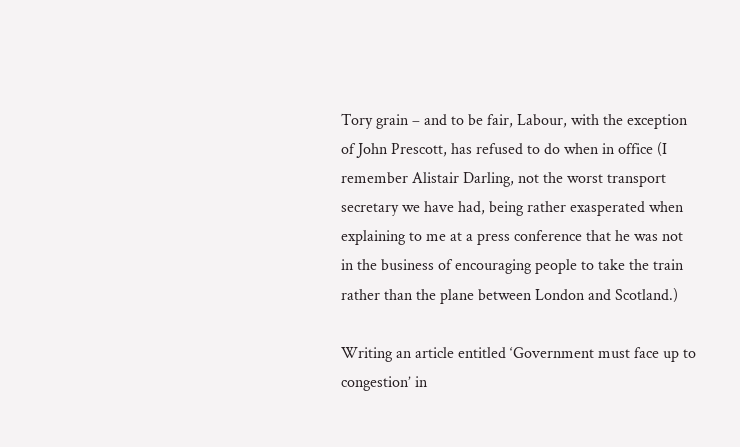Tory grain – and to be fair, Labour, with the exception of John Prescott, has refused to do when in office (I remember Alistair Darling, not the worst transport secretary we have had, being rather exasperated when explaining to me at a press conference that he was not in the business of encouraging people to take the train rather than the plane between London and Scotland.)

Writing an article entitled ‘Government must face up to congestion’ in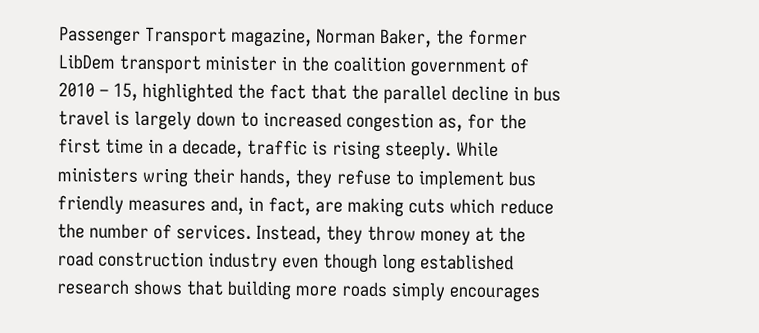Passenger Transport magazine, Norman Baker, the former LibDem transport minister in the coalition government of 2010 – 15, highlighted the fact that the parallel decline in bus travel is largely down to increased congestion as, for the first time in a decade, traffic is rising steeply. While ministers wring their hands, they refuse to implement bus friendly measures and, in fact, are making cuts which reduce the number of services. Instead, they throw money at the road construction industry even though long established research shows that building more roads simply encourages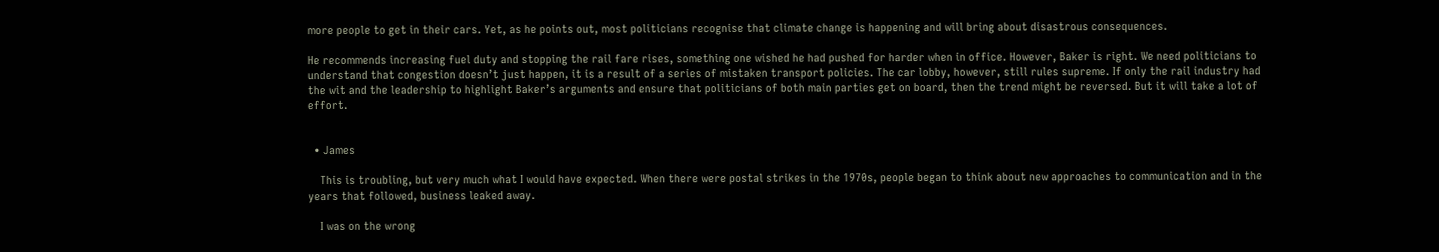more people to get in their cars. Yet, as he points out, most politicians recognise that climate change is happening and will bring about disastrous consequences.

He recommends increasing fuel duty and stopping the rail fare rises, something one wished he had pushed for harder when in office. However, Baker is right. We need politicians to understand that congestion doesn’t just happen, it is a result of a series of mistaken transport policies. The car lobby, however, still rules supreme. If only the rail industry had the wit and the leadership to highlight Baker’s arguments and ensure that politicians of both main parties get on board, then the trend might be reversed. But it will take a lot of effort.


  • James

    This is troubling, but very much what I would have expected. When there were postal strikes in the 1970s, people began to think about new approaches to communication and in the years that followed, business leaked away.

    I was on the wrong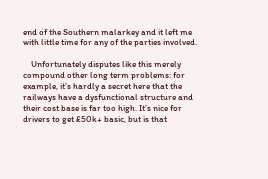end of the Southern malarkey and it left me with little time for any of the parties involved.

    Unfortunately disputes like this merely compound other long term problems: for example, it’s hardly a secret here that the railways have a dysfunctional structure and their cost base is far too high. It’s nice for drivers to get £50k+ basic, but is that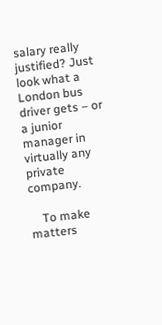salary really justified? Just look what a London bus driver gets – or a junior manager in virtually any private company.

    To make matters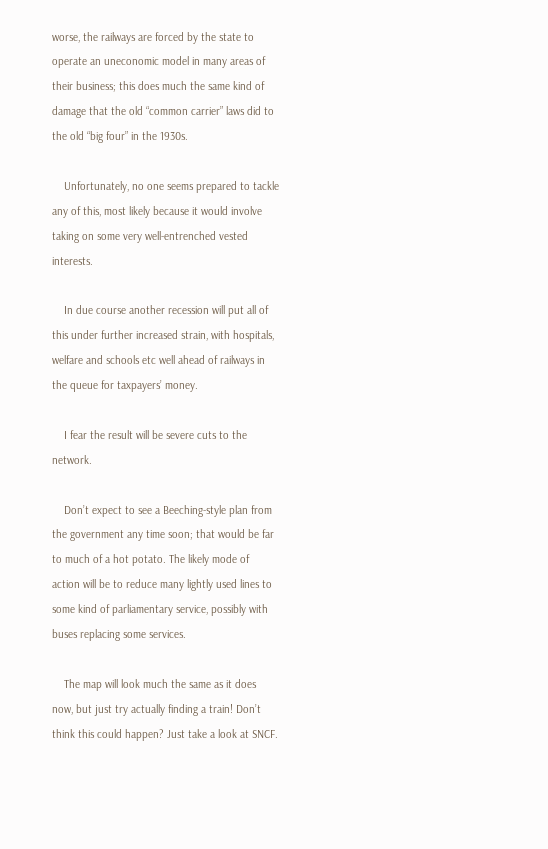worse, the railways are forced by the state to operate an uneconomic model in many areas of their business; this does much the same kind of damage that the old “common carrier” laws did to the old “big four” in the 1930s.

    Unfortunately, no one seems prepared to tackle any of this, most likely because it would involve taking on some very well-entrenched vested interests.

    In due course another recession will put all of this under further increased strain, with hospitals, welfare and schools etc well ahead of railways in the queue for taxpayers’ money.

    I fear the result will be severe cuts to the network.

    Don’t expect to see a Beeching-style plan from the government any time soon; that would be far to much of a hot potato. The likely mode of action will be to reduce many lightly used lines to some kind of parliamentary service, possibly with buses replacing some services.

    The map will look much the same as it does now, but just try actually finding a train! Don’t think this could happen? Just take a look at SNCF.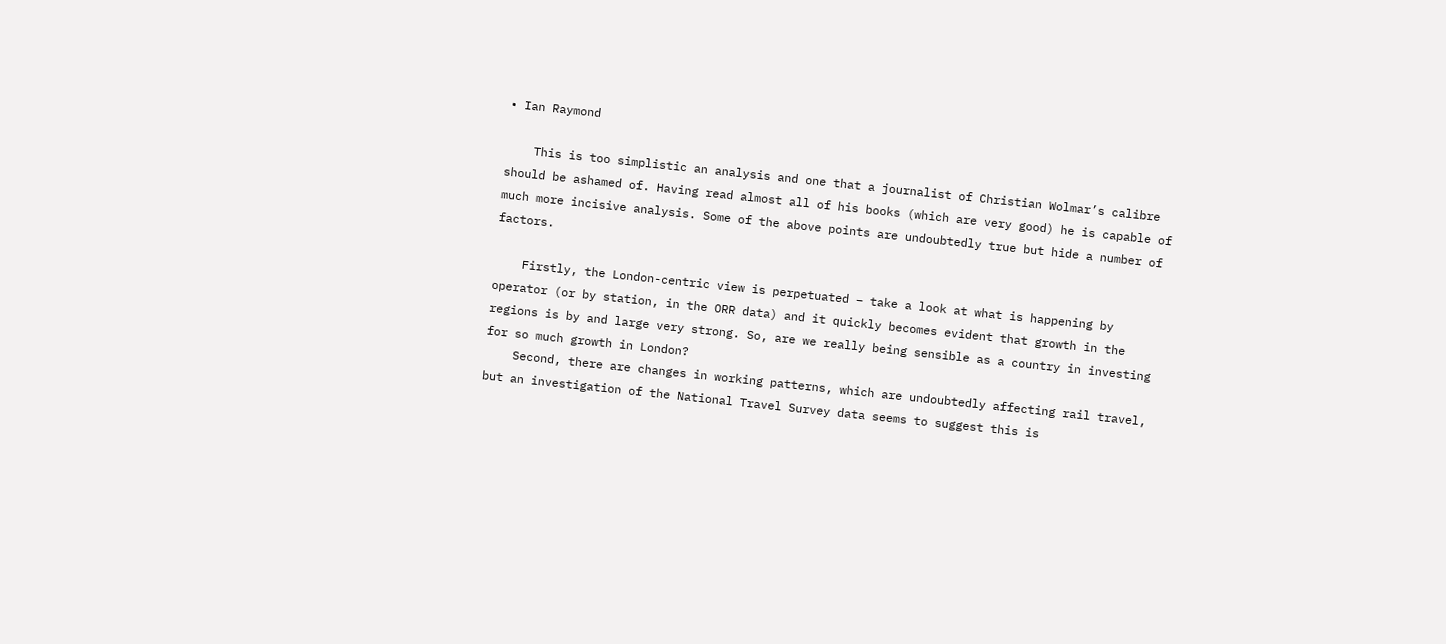• Ian Raymond

    This is too simplistic an analysis and one that a journalist of Christian Wolmar’s calibre should be ashamed of. Having read almost all of his books (which are very good) he is capable of much more incisive analysis. Some of the above points are undoubtedly true but hide a number of factors.

    Firstly, the London-centric view is perpetuated – take a look at what is happening by operator (or by station, in the ORR data) and it quickly becomes evident that growth in the regions is by and large very strong. So, are we really being sensible as a country in investing for so much growth in London?
    Second, there are changes in working patterns, which are undoubtedly affecting rail travel, but an investigation of the National Travel Survey data seems to suggest this is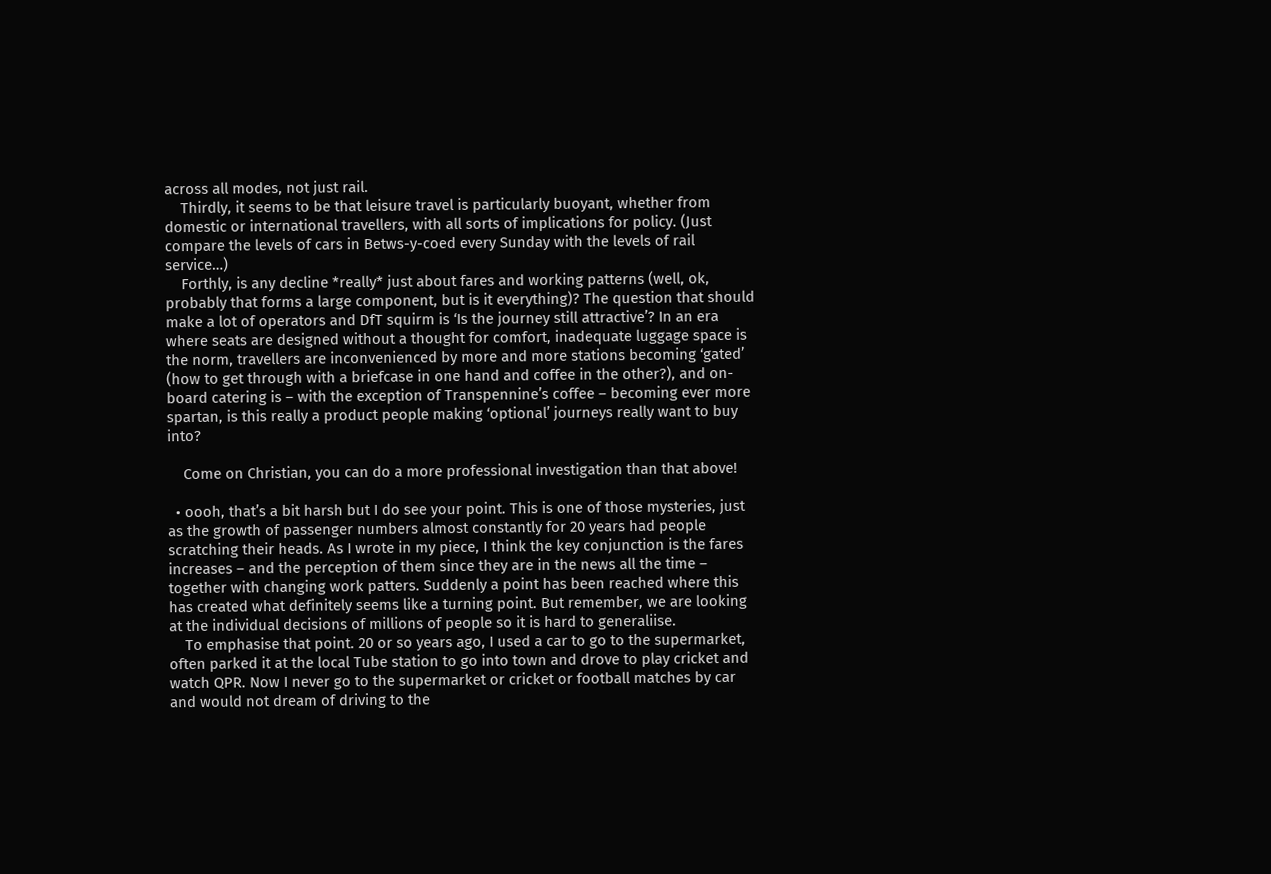across all modes, not just rail.
    Thirdly, it seems to be that leisure travel is particularly buoyant, whether from domestic or international travellers, with all sorts of implications for policy. (Just compare the levels of cars in Betws-y-coed every Sunday with the levels of rail service…)
    Forthly, is any decline *really* just about fares and working patterns (well, ok, probably that forms a large component, but is it everything)? The question that should make a lot of operators and DfT squirm is ‘Is the journey still attractive’? In an era where seats are designed without a thought for comfort, inadequate luggage space is the norm, travellers are inconvenienced by more and more stations becoming ‘gated’ (how to get through with a briefcase in one hand and coffee in the other?), and on-board catering is – with the exception of Transpennine’s coffee – becoming ever more spartan, is this really a product people making ‘optional’ journeys really want to buy into?

    Come on Christian, you can do a more professional investigation than that above!

  • oooh, that’s a bit harsh but I do see your point. This is one of those mysteries, just as the growth of passenger numbers almost constantly for 20 years had people scratching their heads. As I wrote in my piece, I think the key conjunction is the fares increases – and the perception of them since they are in the news all the time – together with changing work patters. Suddenly a point has been reached where this has created what definitely seems like a turning point. But remember, we are looking at the individual decisions of millions of people so it is hard to generaliise.
    To emphasise that point. 20 or so years ago, I used a car to go to the supermarket, often parked it at the local Tube station to go into town and drove to play cricket and watch QPR. Now I never go to the supermarket or cricket or football matches by car and would not dream of driving to the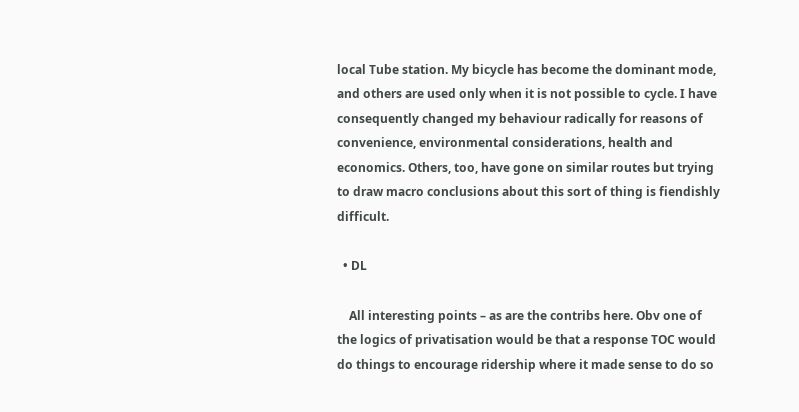local Tube station. My bicycle has become the dominant mode, and others are used only when it is not possible to cycle. I have consequently changed my behaviour radically for reasons of convenience, environmental considerations, health and economics. Others, too, have gone on similar routes but trying to draw macro conclusions about this sort of thing is fiendishly difficult.

  • DL

    All interesting points – as are the contribs here. Obv one of the logics of privatisation would be that a response TOC would do things to encourage ridership where it made sense to do so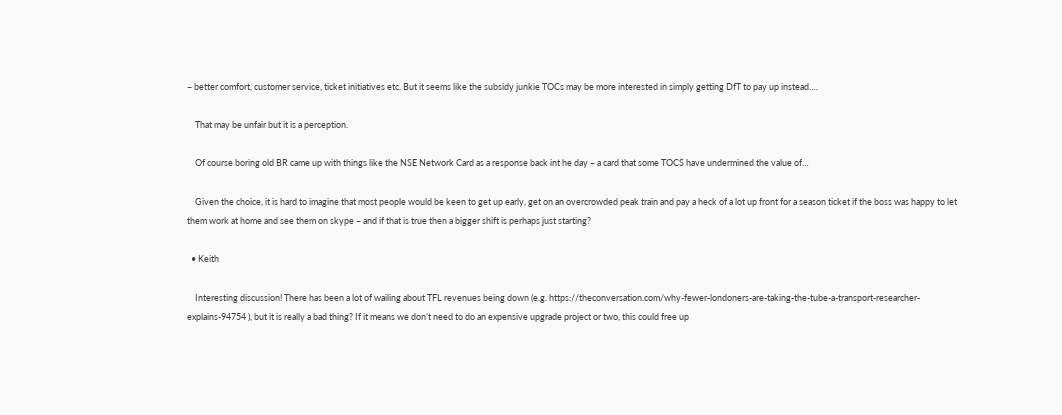– better comfort, customer service, ticket initiatives etc. But it seems like the subsidy junkie TOCs may be more interested in simply getting DfT to pay up instead….

    That may be unfair but it is a perception.

    Of course boring old BR came up with things like the NSE Network Card as a response back int he day – a card that some TOCS have undermined the value of…

    Given the choice, it is hard to imagine that most people would be keen to get up early, get on an overcrowded peak train and pay a heck of a lot up front for a season ticket if the boss was happy to let them work at home and see them on skype – and if that is true then a bigger shift is perhaps just starting?

  • Keith

    Interesting discussion! There has been a lot of wailing about TFL revenues being down (e.g. https://theconversation.com/why-fewer-londoners-are-taking-the-tube-a-transport-researcher-explains-94754 ), but it is really a bad thing? If it means we don’t need to do an expensive upgrade project or two, this could free up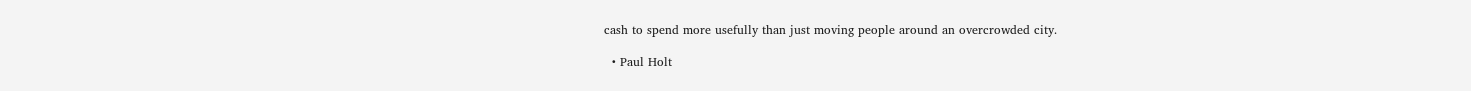cash to spend more usefully than just moving people around an overcrowded city.

  • Paul Holt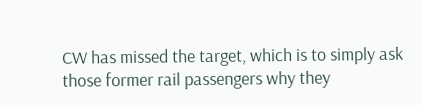CW has missed the target, which is to simply ask those former rail passengers why they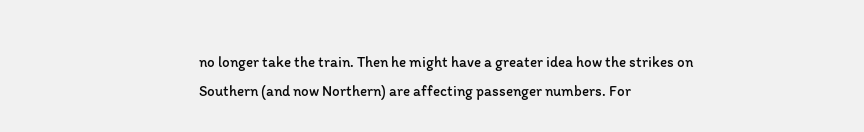no longer take the train. Then he might have a greater idea how the strikes on Southern (and now Northern) are affecting passenger numbers. For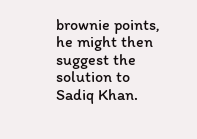brownie points, he might then suggest the solution to Sadiq Khan.